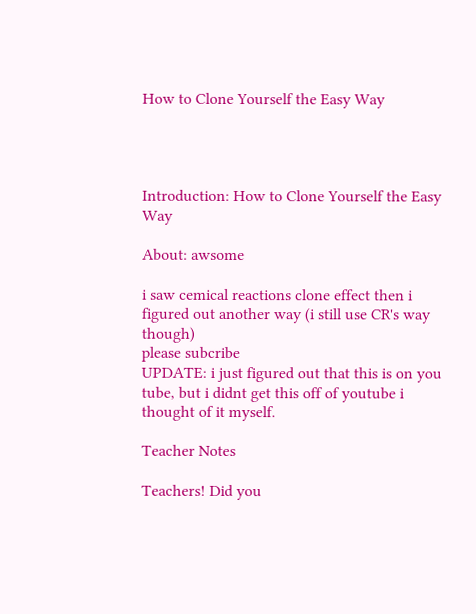How to Clone Yourself the Easy Way




Introduction: How to Clone Yourself the Easy Way

About: awsome

i saw cemical reactions clone effect then i figured out another way (i still use CR's way though)
please subcribe
UPDATE: i just figured out that this is on you tube, but i didnt get this off of youtube i thought of it myself.

Teacher Notes

Teachers! Did you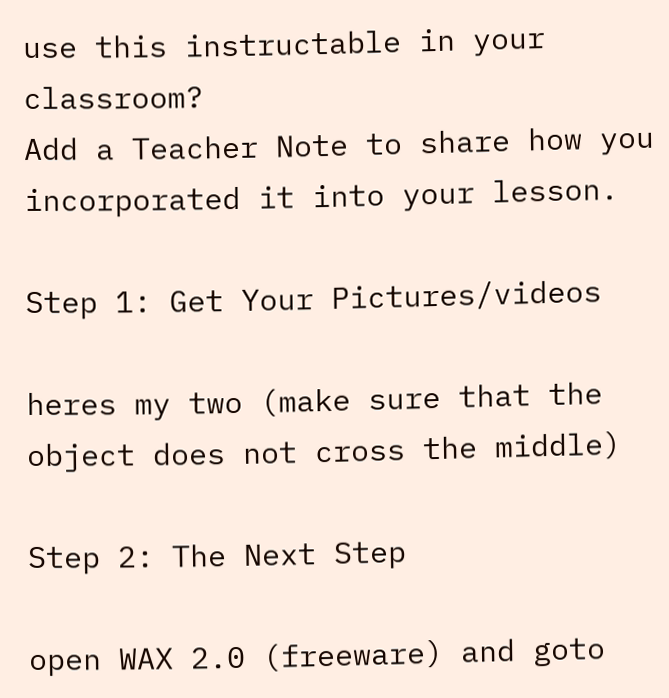use this instructable in your classroom?
Add a Teacher Note to share how you incorporated it into your lesson.

Step 1: Get Your Pictures/videos

heres my two (make sure that the object does not cross the middle)

Step 2: The Next Step

open WAX 2.0 (freeware) and goto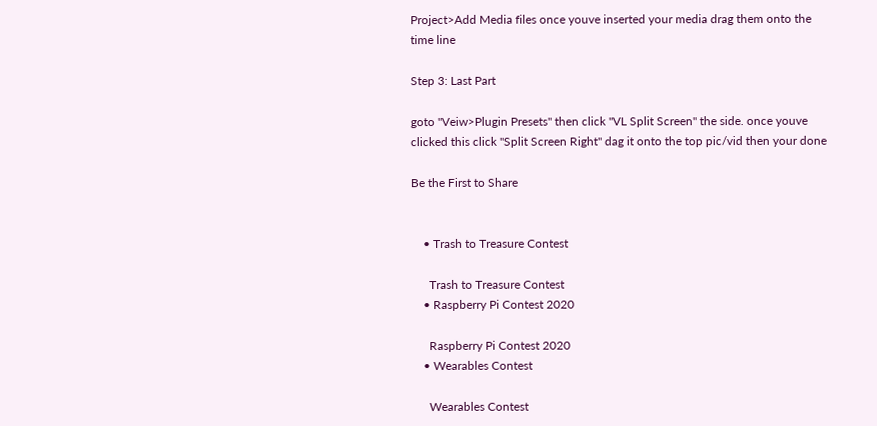Project>Add Media files once youve inserted your media drag them onto the time line

Step 3: Last Part

goto "Veiw>Plugin Presets" then click "VL Split Screen" the side. once youve clicked this click "Split Screen Right" dag it onto the top pic/vid then your done

Be the First to Share


    • Trash to Treasure Contest

      Trash to Treasure Contest
    • Raspberry Pi Contest 2020

      Raspberry Pi Contest 2020
    • Wearables Contest

      Wearables Contest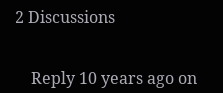2 Discussions


    Reply 10 years ago on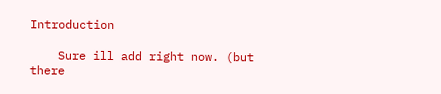Introduction

    Sure ill add right now. (but there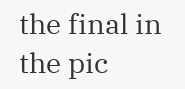the final in the pic